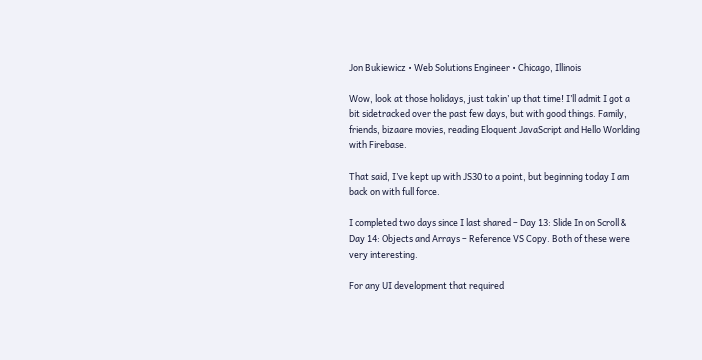Jon Bukiewicz • Web Solutions Engineer • Chicago, Illinois

Wow, look at those holidays, just takin’ up that time! I’ll admit I got a bit sidetracked over the past few days, but with good things. Family, friends, bizaare movies, reading Eloquent JavaScript and Hello Worlding with Firebase.

That said, I’ve kept up with JS30 to a point, but beginning today I am back on with full force.

I completed two days since I last shared – Day 13: Slide In on Scroll & Day 14: Objects and Arrays – Reference VS Copy. Both of these were very interesting.

For any UI development that required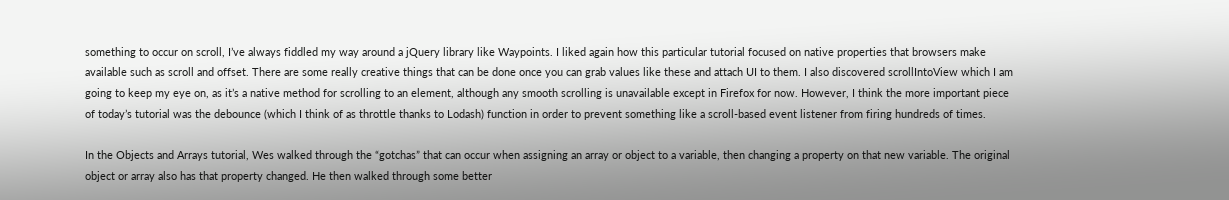something to occur on scroll, I’ve always fiddled my way around a jQuery library like Waypoints. I liked again how this particular tutorial focused on native properties that browsers make available such as scroll and offset. There are some really creative things that can be done once you can grab values like these and attach UI to them. I also discovered scrollIntoView which I am going to keep my eye on, as it’s a native method for scrolling to an element, although any smooth scrolling is unavailable except in Firefox for now. However, I think the more important piece of today’s tutorial was the debounce (which I think of as throttle thanks to Lodash) function in order to prevent something like a scroll-based event listener from firing hundreds of times.

In the Objects and Arrays tutorial, Wes walked through the “gotchas” that can occur when assigning an array or object to a variable, then changing a property on that new variable. The original object or array also has that property changed. He then walked through some better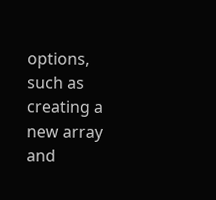options, such as creating a new array and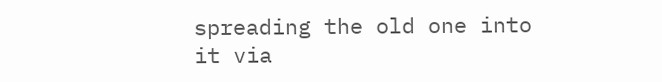spreading the old one into it via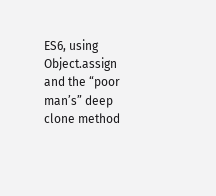ES6, using Object.assign and the “poor man’s” deep clone method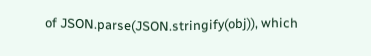of JSON.parse(JSON.stringify(obj)), which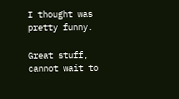I thought was pretty funny.

Great stuff, cannot wait to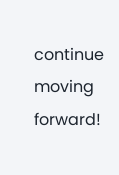continue moving forward!